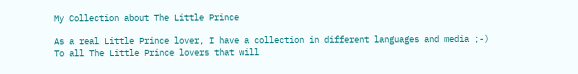My Collection about The Little Prince

As a real Little Prince lover, I have a collection in different languages and media ;-)
To all The Little Prince lovers that will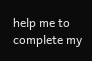help me to complete my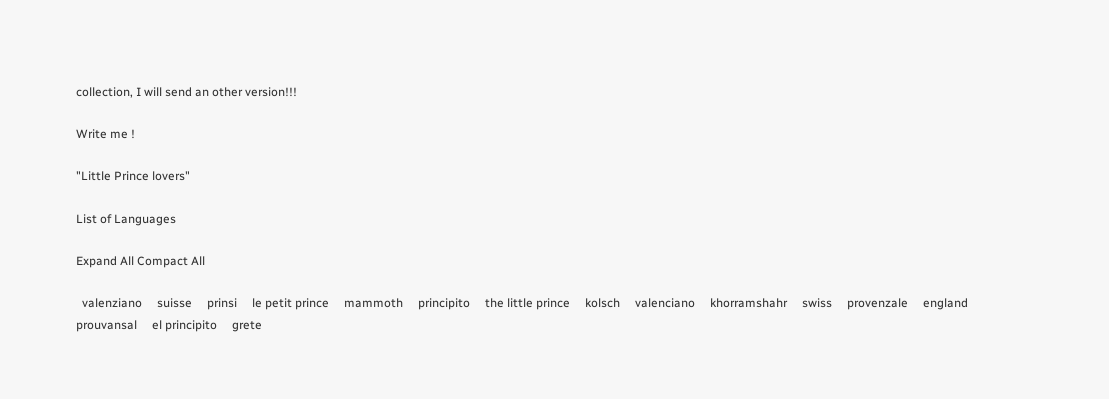collection, I will send an other version!!!

Write me !

"Little Prince lovers"

List of Languages

Expand All Compact All

  valenziano     suisse     prinsi     le petit prince     mammoth     principito     the little prince     kolsch     valenciano     khorramshahr     swiss     provenzale     england     prouvansal     el principito     grete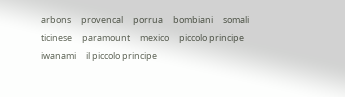arbons     provencal     porrua     bombiani     somali     ticinese     paramount     mexico     piccolo principe     iwanami     il piccolo principe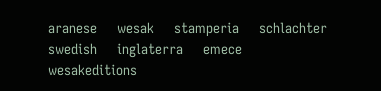aranese     wesak     stamperia     schlachter     swedish     inglaterra     emece     wesakeditions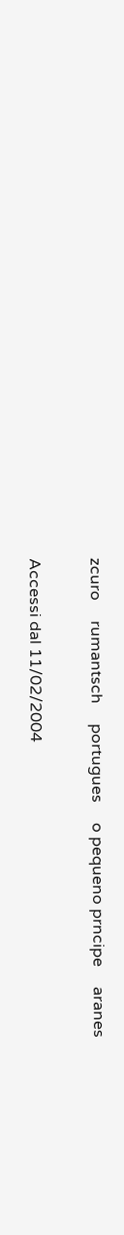zcuro     rumantsch     portugues     o pequeno prncipe     aranes

Accessi dal 11/02/2004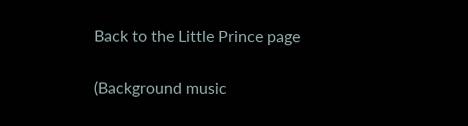Back to the Little Prince page

(Background music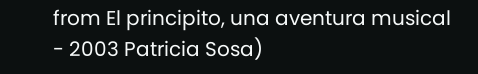from El principito, una aventura musical - 2003 Patricia Sosa)